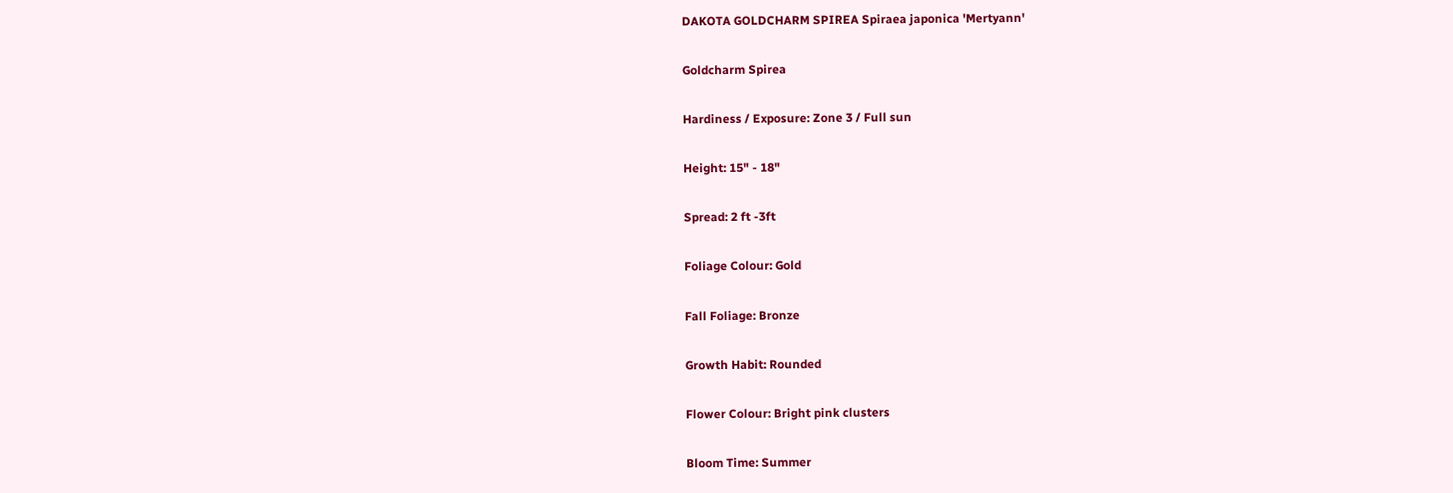DAKOTA GOLDCHARM SPIREA Spiraea japonica 'Mertyann'

Goldcharm Spirea

Hardiness / Exposure: Zone 3 / Full sun

Height: 15" - 18"

Spread: 2 ft -3ft

Foliage Colour: Gold

Fall Foliage: Bronze

Growth Habit: Rounded

Flower Colour: Bright pink clusters

Bloom Time: Summer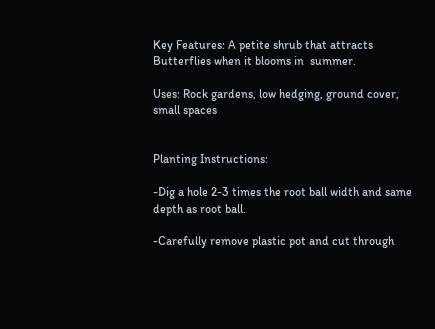Key Features: A petite shrub that attracts Butterflies when it blooms in  summer.

Uses: Rock gardens, low hedging, ground cover, small spaces


Planting Instructions:

-Dig a hole 2-3 times the root ball width and same depth as root ball.

-Carefully remove plastic pot and cut through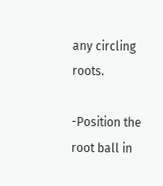any circling roots.

-Position the root ball in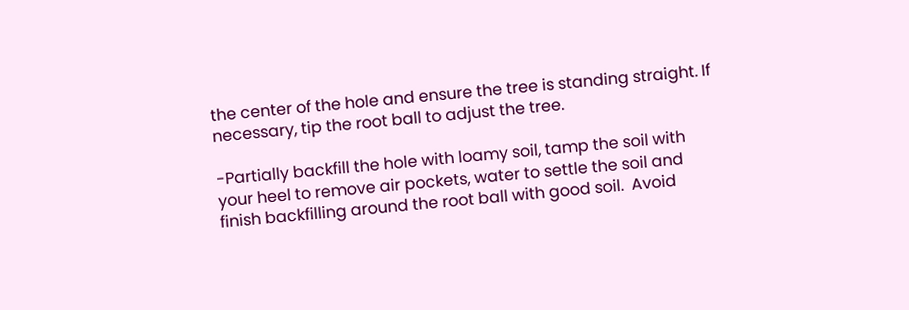the center of the hole and ensure the tree is standing straight. If necessary, tip the root ball to adjust the tree.

-Partially backfill the hole with loamy soil, tamp the soil with your heel to remove air pockets, water to settle the soil and finish backfilling around the root ball with good soil.  Avoid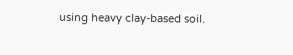using heavy clay-based soil.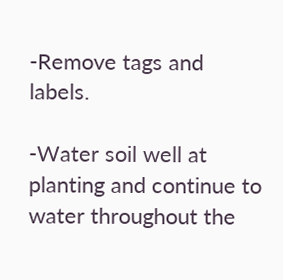-Remove tags and labels.

-Water soil well at planting and continue to water throughout the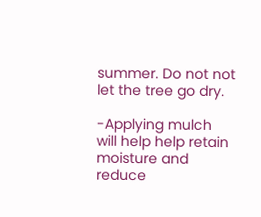summer. Do not not let the tree go dry.

-Applying mulch will help help retain moisture and reduce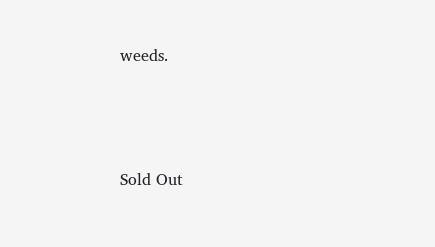weeds.





Sold Out